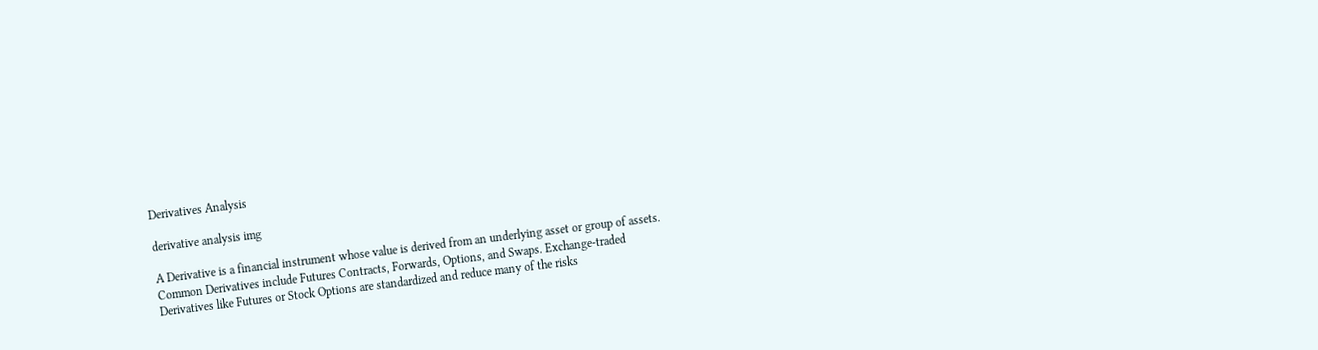Derivatives Analysis

derivative analysis img

A Derivative is a financial instrument whose value is derived from an underlying asset or group of assets. Common Derivatives include Futures Contracts, Forwards, Options, and Swaps. Exchange-traded Derivatives like Futures or Stock Options are standardized and reduce many of the risks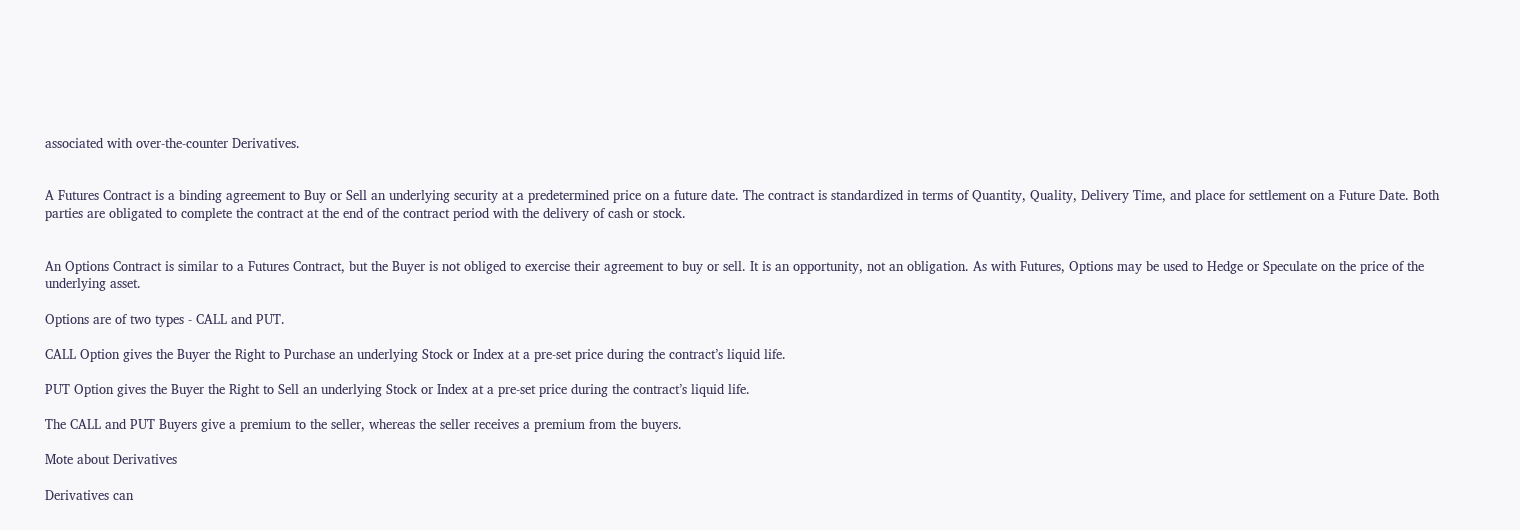associated with over-the-counter Derivatives.


A Futures Contract is a binding agreement to Buy or Sell an underlying security at a predetermined price on a future date. The contract is standardized in terms of Quantity, Quality, Delivery Time, and place for settlement on a Future Date. Both parties are obligated to complete the contract at the end of the contract period with the delivery of cash or stock.


An Options Contract is similar to a Futures Contract, but the Buyer is not obliged to exercise their agreement to buy or sell. It is an opportunity, not an obligation. As with Futures, Options may be used to Hedge or Speculate on the price of the underlying asset.

Options are of two types - CALL and PUT.

CALL Option gives the Buyer the Right to Purchase an underlying Stock or Index at a pre-set price during the contract’s liquid life.

PUT Option gives the Buyer the Right to Sell an underlying Stock or Index at a pre-set price during the contract’s liquid life.

The CALL and PUT Buyers give a premium to the seller, whereas the seller receives a premium from the buyers.

Mote about Derivatives

Derivatives can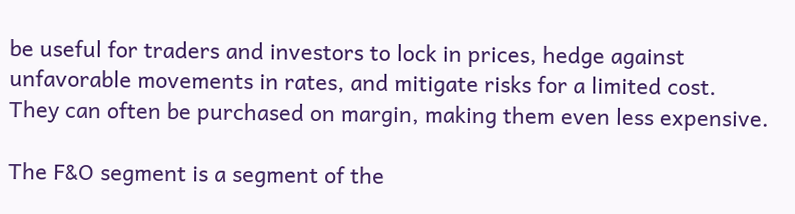be useful for traders and investors to lock in prices, hedge against unfavorable movements in rates, and mitigate risks for a limited cost. They can often be purchased on margin, making them even less expensive.

The F&O segment is a segment of the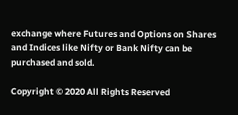exchange where Futures and Options on Shares and Indices like Nifty or Bank Nifty can be purchased and sold.

Copyright © 2020 All Rights Reserved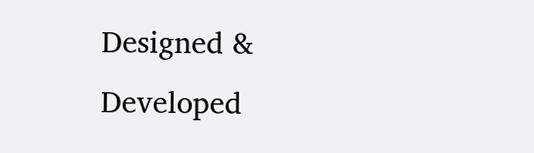Designed & Developed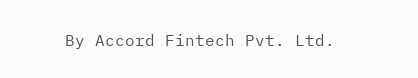By Accord Fintech Pvt. Ltd.